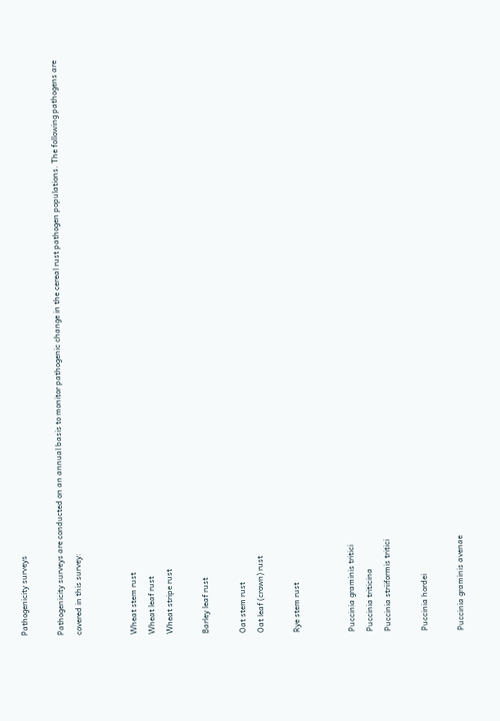Pathogenicity surveys

Pathogenicity surveys are conducted on an annual basis to monitor pathogenic change in the cereal rust pathogen populations. The following pathogens are covered in this survey:


Wheat stem rust
Wheat leaf rust
Wheat stripe rust

Barley leaf rust

Oat stem rust
Oat leaf (crown) rust

Rye stem rust


Puccinia graminis tritici
Puccinia triticina
Puccinia striiformis tritici

Puccinia hordei

Puccinia graminis avenae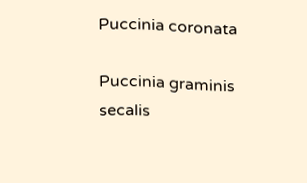Puccinia coronata

Puccinia graminis secalis